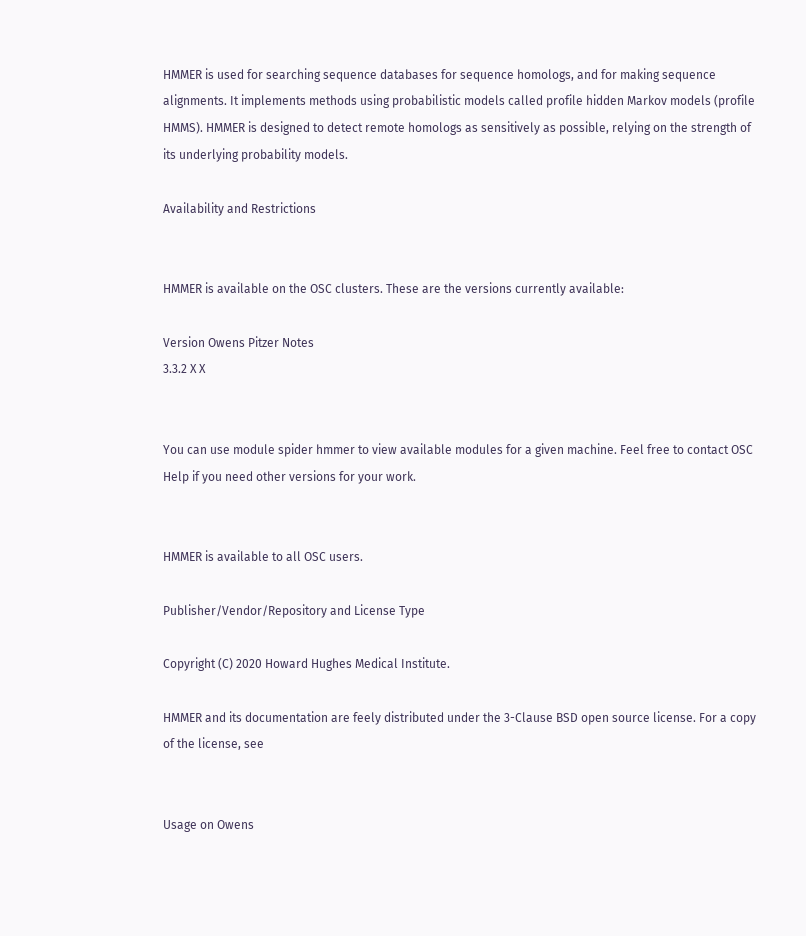HMMER is used for searching sequence databases for sequence homologs, and for making sequence alignments. It implements methods using probabilistic models called profile hidden Markov models (profile HMMS). HMMER is designed to detect remote homologs as sensitively as possible, relying on the strength of its underlying probability models.

Availability and Restrictions


HMMER is available on the OSC clusters. These are the versions currently available:

Version Owens Pitzer Notes
3.3.2 X X


You can use module spider hmmer to view available modules for a given machine. Feel free to contact OSC Help if you need other versions for your work.


HMMER is available to all OSC users.

Publisher/Vendor/Repository and License Type

Copyright (C) 2020 Howard Hughes Medical Institute.

HMMER and its documentation are feely distributed under the 3-Clause BSD open source license. For a copy of the license, see


Usage on Owens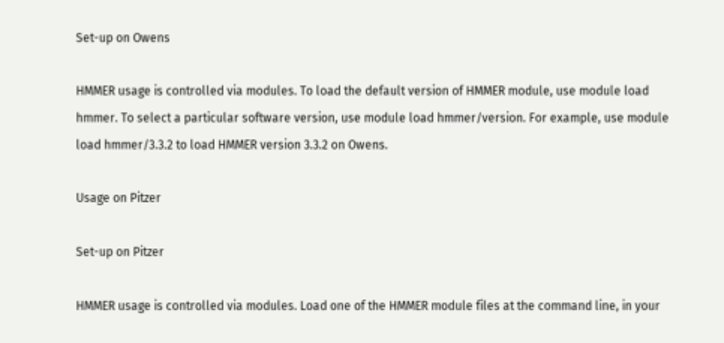Set-up on Owens

HMMER usage is controlled via modules. To load the default version of HMMER module, use module load hmmer. To select a particular software version, use module load hmmer/version. For example, use module load hmmer/3.3.2 to load HMMER version 3.3.2 on Owens.

Usage on Pitzer

Set-up on Pitzer

HMMER usage is controlled via modules. Load one of the HMMER module files at the command line, in your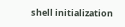shell initialization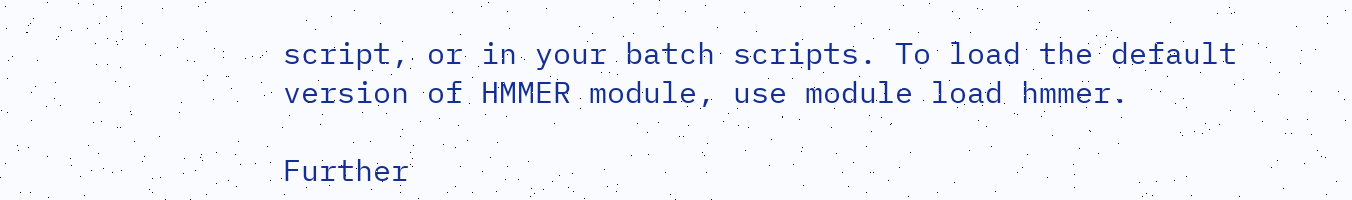script, or in your batch scripts. To load the default version of HMMER module, use module load hmmer.

Further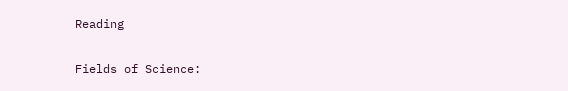Reading

Fields of Science: